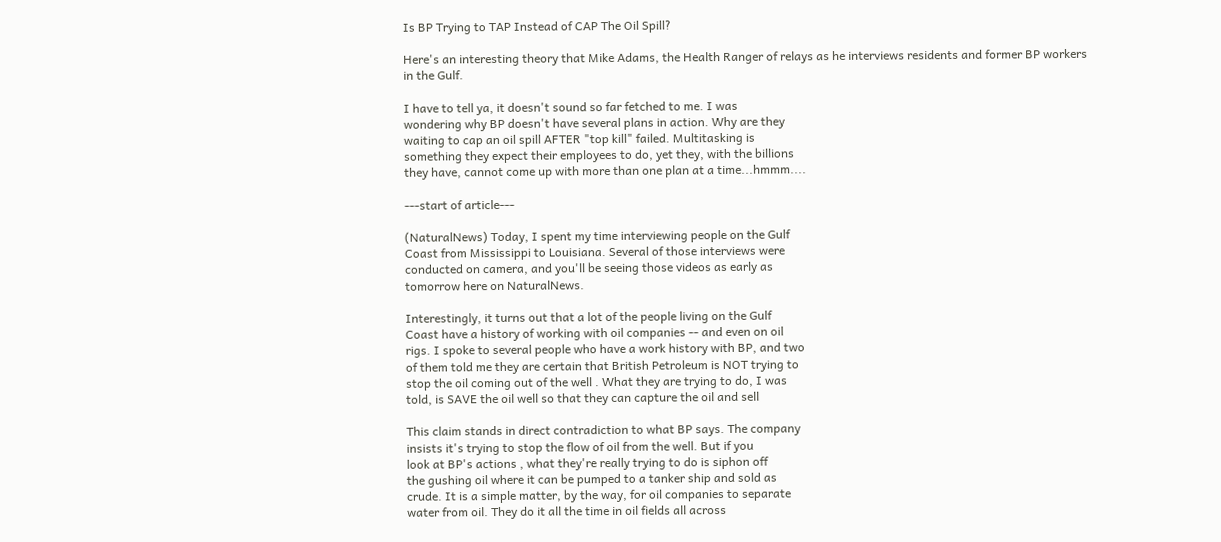Is BP Trying to TAP Instead of CAP The Oil Spill?

Here's an interesting theory that Mike Adams, the Health Ranger of relays as he interviews residents and former BP workers
in the Gulf.

I have to tell ya, it doesn't sound so far fetched to me. I was
wondering why BP doesn't have several plans in action. Why are they
waiting to cap an oil spill AFTER "top kill" failed. Multitasking is
something they expect their employees to do, yet they, with the billions
they have, cannot come up with more than one plan at a time...hmmm....

---start of article---

(NaturalNews) Today, I spent my time interviewing people on the Gulf
Coast from Mississippi to Louisiana. Several of those interviews were
conducted on camera, and you'll be seeing those videos as early as
tomorrow here on NaturalNews.

Interestingly, it turns out that a lot of the people living on the Gulf
Coast have a history of working with oil companies -- and even on oil
rigs. I spoke to several people who have a work history with BP, and two
of them told me they are certain that British Petroleum is NOT trying to
stop the oil coming out of the well . What they are trying to do, I was
told, is SAVE the oil well so that they can capture the oil and sell

This claim stands in direct contradiction to what BP says. The company
insists it's trying to stop the flow of oil from the well. But if you
look at BP's actions , what they're really trying to do is siphon off
the gushing oil where it can be pumped to a tanker ship and sold as
crude. It is a simple matter, by the way, for oil companies to separate
water from oil. They do it all the time in oil fields all across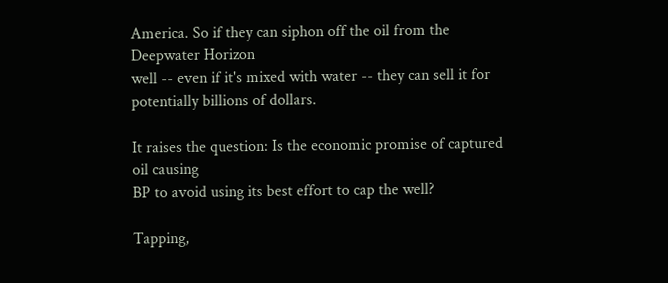America. So if they can siphon off the oil from the Deepwater Horizon
well -- even if it's mixed with water -- they can sell it for
potentially billions of dollars.

It raises the question: Is the economic promise of captured oil causing
BP to avoid using its best effort to cap the well?

Tapping,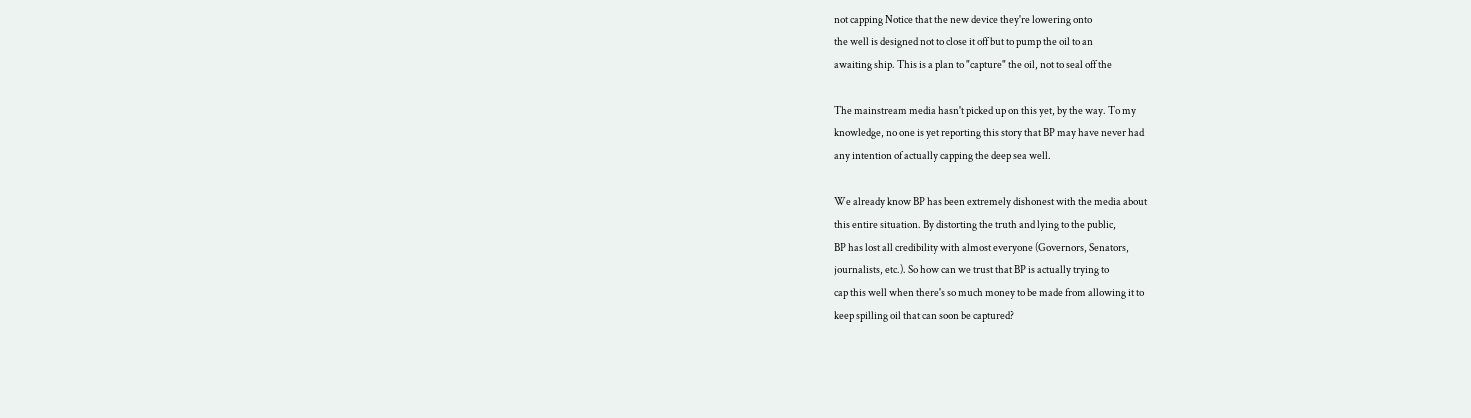not capping Notice that the new device they're lowering onto
the well is designed not to close it off but to pump the oil to an
awaiting ship. This is a plan to "capture" the oil, not to seal off the

The mainstream media hasn't picked up on this yet, by the way. To my
knowledge, no one is yet reporting this story that BP may have never had
any intention of actually capping the deep sea well.

We already know BP has been extremely dishonest with the media about
this entire situation. By distorting the truth and lying to the public,
BP has lost all credibility with almost everyone (Governors, Senators,
journalists, etc.). So how can we trust that BP is actually trying to
cap this well when there's so much money to be made from allowing it to
keep spilling oil that can soon be captured?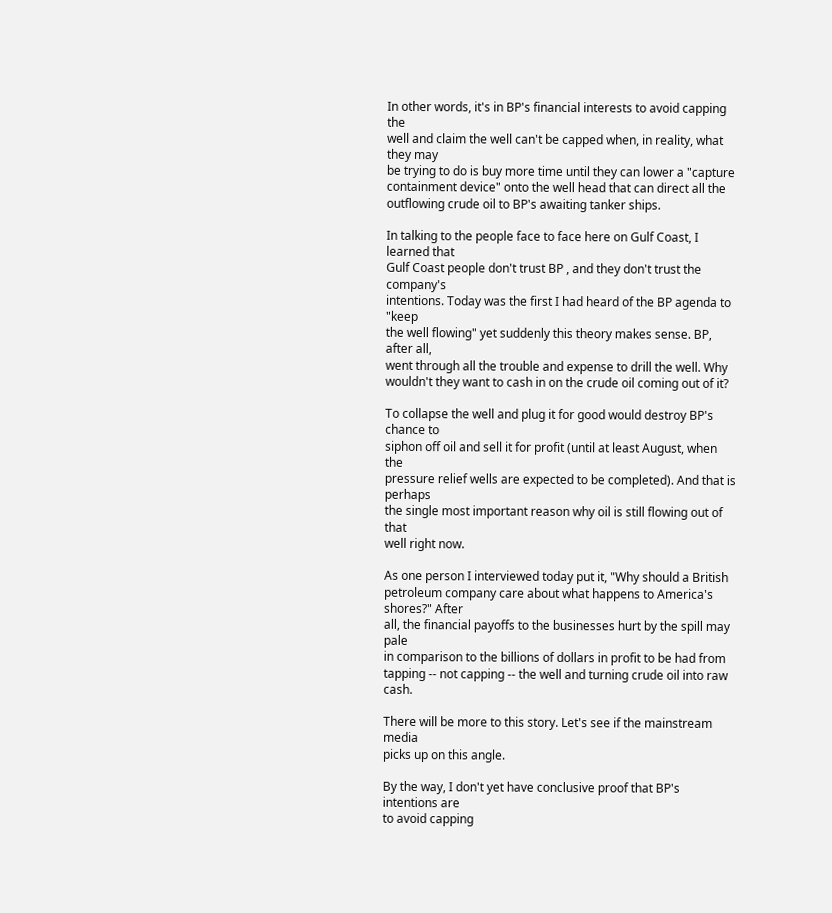In other words, it's in BP's financial interests to avoid capping the
well and claim the well can't be capped when, in reality, what they may
be trying to do is buy more time until they can lower a "capture
containment device" onto the well head that can direct all the
outflowing crude oil to BP's awaiting tanker ships.

In talking to the people face to face here on Gulf Coast, I learned that
Gulf Coast people don't trust BP , and they don't trust the company's
intentions. Today was the first I had heard of the BP agenda to "keep
the well flowing" yet suddenly this theory makes sense. BP, after all,
went through all the trouble and expense to drill the well. Why
wouldn't they want to cash in on the crude oil coming out of it?

To collapse the well and plug it for good would destroy BP's chance to
siphon off oil and sell it for profit (until at least August, when the
pressure relief wells are expected to be completed). And that is perhaps
the single most important reason why oil is still flowing out of that
well right now.

As one person I interviewed today put it, "Why should a British
petroleum company care about what happens to America's shores?" After
all, the financial payoffs to the businesses hurt by the spill may pale
in comparison to the billions of dollars in profit to be had from
tapping -- not capping -- the well and turning crude oil into raw cash.

There will be more to this story. Let's see if the mainstream media
picks up on this angle.

By the way, I don't yet have conclusive proof that BP's intentions are
to avoid capping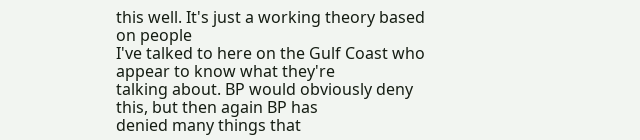this well. It's just a working theory based on people
I've talked to here on the Gulf Coast who appear to know what they're
talking about. BP would obviously deny this, but then again BP has
denied many things that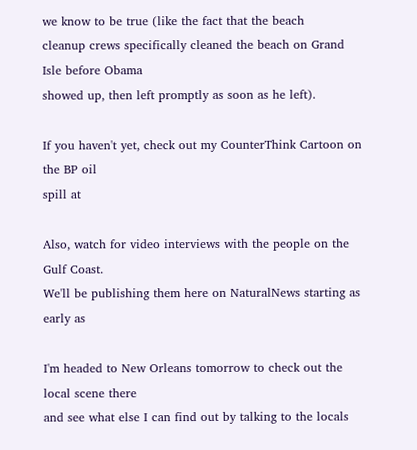we know to be true (like the fact that the beach
cleanup crews specifically cleaned the beach on Grand Isle before Obama
showed up, then left promptly as soon as he left).

If you haven't yet, check out my CounterThink Cartoon on the BP oil
spill at

Also, watch for video interviews with the people on the Gulf Coast.
We'll be publishing them here on NaturalNews starting as early as

I'm headed to New Orleans tomorrow to check out the local scene there
and see what else I can find out by talking to the locals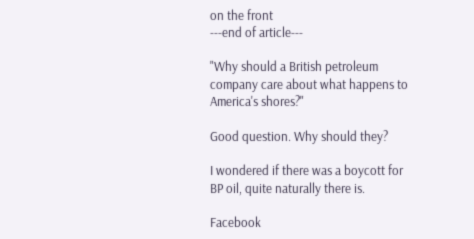on the front
---end of article---

"Why should a British petroleum company care about what happens to
America's shores?"

Good question. Why should they?

I wondered if there was a boycott for BP oil, quite naturally there is.

Facebook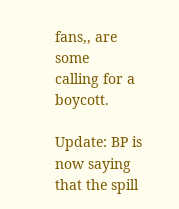fans,, are some
calling for a boycott.

Update: BP is now saying that the spill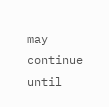may continue until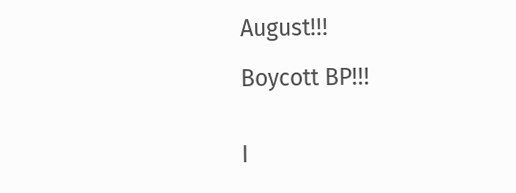August!!!

Boycott BP!!!


I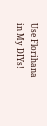Use Florihana in My DIYs!